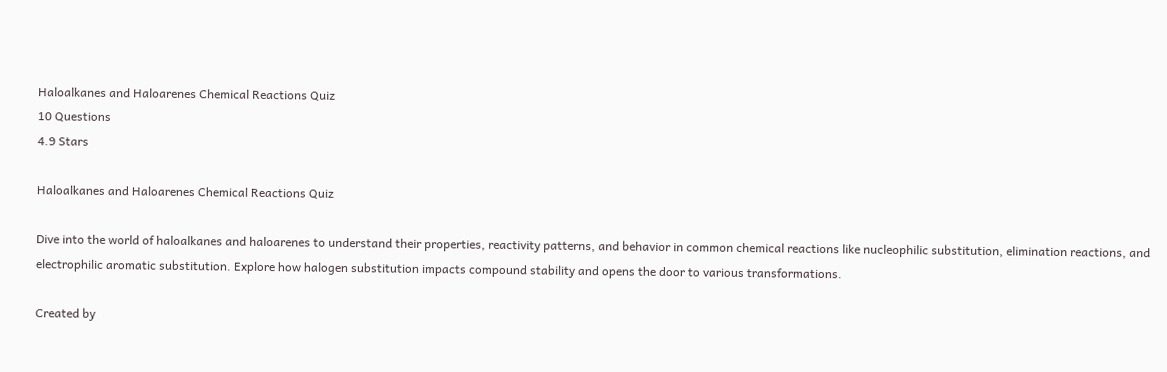Haloalkanes and Haloarenes Chemical Reactions Quiz
10 Questions
4.9 Stars

Haloalkanes and Haloarenes Chemical Reactions Quiz

Dive into the world of haloalkanes and haloarenes to understand their properties, reactivity patterns, and behavior in common chemical reactions like nucleophilic substitution, elimination reactions, and electrophilic aromatic substitution. Explore how halogen substitution impacts compound stability and opens the door to various transformations.

Created by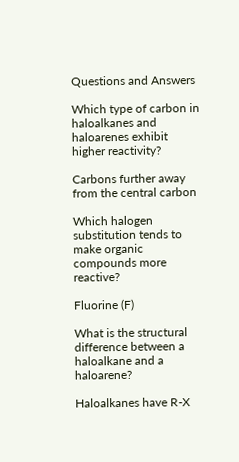Questions and Answers

Which type of carbon in haloalkanes and haloarenes exhibit higher reactivity?

Carbons further away from the central carbon

Which halogen substitution tends to make organic compounds more reactive?

Fluorine (F)

What is the structural difference between a haloalkane and a haloarene?

Haloalkanes have R-X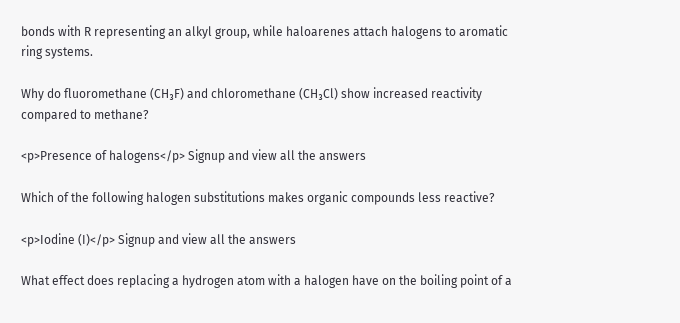bonds with R representing an alkyl group, while haloarenes attach halogens to aromatic ring systems.

Why do fluoromethane (CH₃F) and chloromethane (CH₃Cl) show increased reactivity compared to methane?

<p>Presence of halogens</p> Signup and view all the answers

Which of the following halogen substitutions makes organic compounds less reactive?

<p>Iodine (I)</p> Signup and view all the answers

What effect does replacing a hydrogen atom with a halogen have on the boiling point of a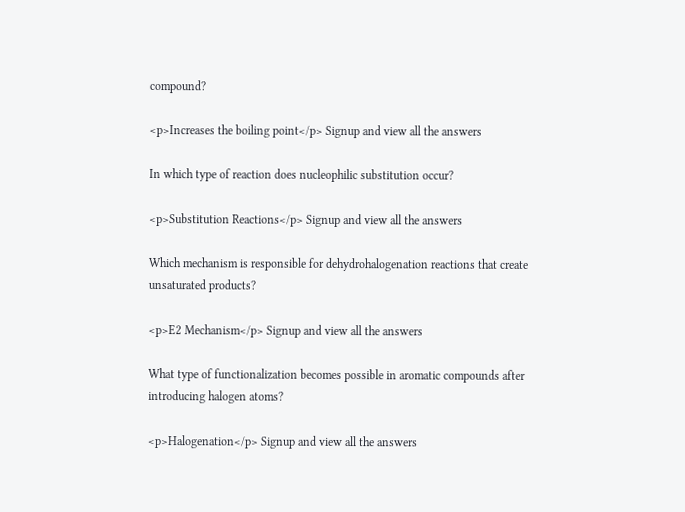compound?

<p>Increases the boiling point</p> Signup and view all the answers

In which type of reaction does nucleophilic substitution occur?

<p>Substitution Reactions</p> Signup and view all the answers

Which mechanism is responsible for dehydrohalogenation reactions that create unsaturated products?

<p>E2 Mechanism</p> Signup and view all the answers

What type of functionalization becomes possible in aromatic compounds after introducing halogen atoms?

<p>Halogenation</p> Signup and view all the answers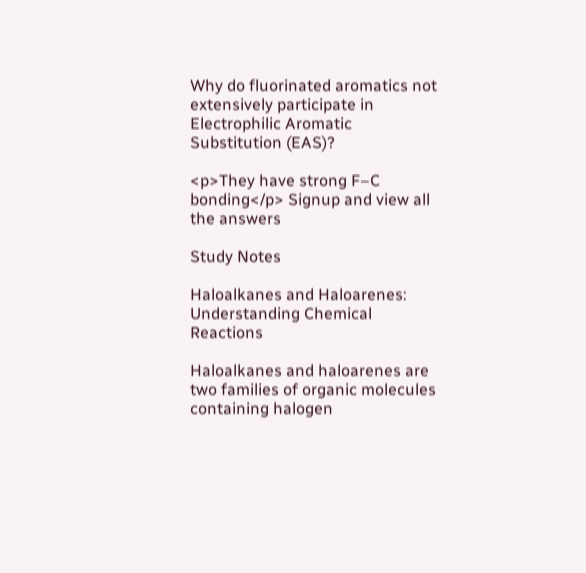Why do fluorinated aromatics not extensively participate in Electrophilic Aromatic Substitution (EAS)?

<p>They have strong F–C bonding</p> Signup and view all the answers

Study Notes

Haloalkanes and Haloarenes: Understanding Chemical Reactions

Haloalkanes and haloarenes are two families of organic molecules containing halogen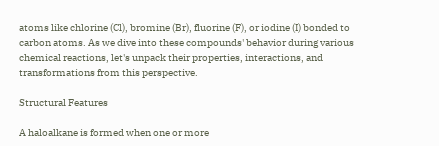atoms like chlorine (Cl), bromine (Br), fluorine (F), or iodine (I) bonded to carbon atoms. As we dive into these compounds' behavior during various chemical reactions, let's unpack their properties, interactions, and transformations from this perspective.

Structural Features

A haloalkane is formed when one or more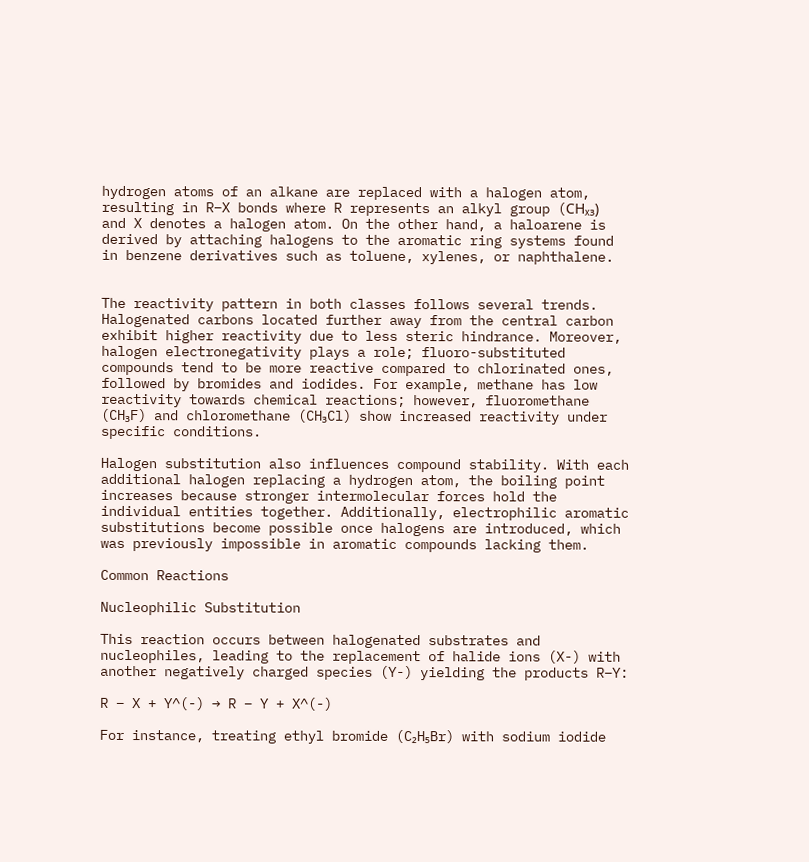hydrogen atoms of an alkane are replaced with a halogen atom, resulting in R–X bonds where R represents an alkyl group (CHₓ₃) and X denotes a halogen atom. On the other hand, a haloarene is derived by attaching halogens to the aromatic ring systems found in benzene derivatives such as toluene, xylenes, or naphthalene.


The reactivity pattern in both classes follows several trends. Halogenated carbons located further away from the central carbon exhibit higher reactivity due to less steric hindrance. Moreover, halogen electronegativity plays a role; fluoro-substituted compounds tend to be more reactive compared to chlorinated ones, followed by bromides and iodides. For example, methane has low reactivity towards chemical reactions; however, fluoromethane (CH₃F) and chloromethane (CH₃Cl) show increased reactivity under specific conditions.

Halogen substitution also influences compound stability. With each additional halogen replacing a hydrogen atom, the boiling point increases because stronger intermolecular forces hold the individual entities together. Additionally, electrophilic aromatic substitutions become possible once halogens are introduced, which was previously impossible in aromatic compounds lacking them.

Common Reactions

Nucleophilic Substitution

This reaction occurs between halogenated substrates and nucleophiles, leading to the replacement of halide ions (X-) with another negatively charged species (Y-) yielding the products R–Y:

R – X + Y^(-) → R – Y + X^(-)

For instance, treating ethyl bromide (C₂H₅Br) with sodium iodide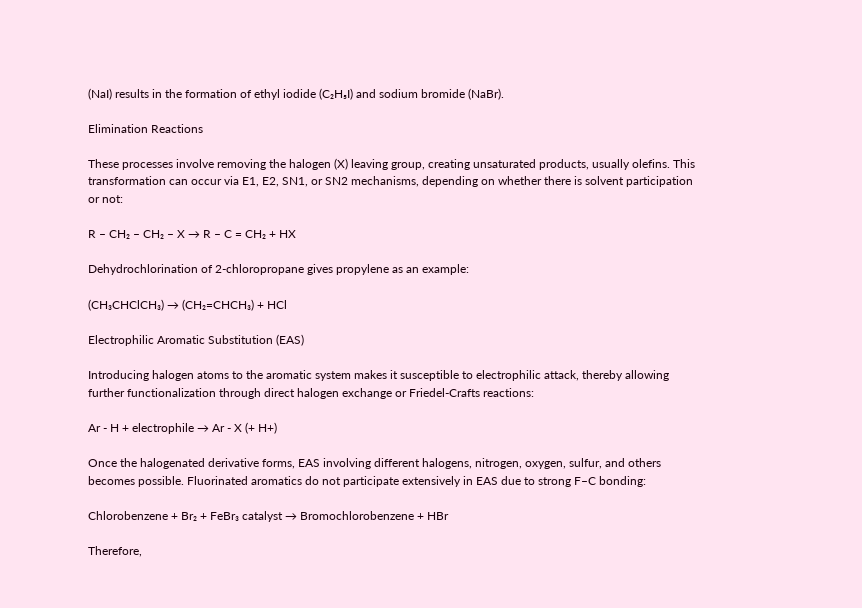(NaI) results in the formation of ethyl iodide (C₂H₅I) and sodium bromide (NaBr).

Elimination Reactions

These processes involve removing the halogen (X) leaving group, creating unsaturated products, usually olefins. This transformation can occur via E1, E2, SN1, or SN2 mechanisms, depending on whether there is solvent participation or not:

R – CH₂ – CH₂ – X → R – C = CH₂ + HX

Dehydrochlorination of 2-chloropropane gives propylene as an example:

(CH₃CHClCH₃) → (CH₂=CHCH₃) + HCl

Electrophilic Aromatic Substitution (EAS)

Introducing halogen atoms to the aromatic system makes it susceptible to electrophilic attack, thereby allowing further functionalization through direct halogen exchange or Friedel-Crafts reactions:

Ar - H + electrophile → Ar - X (+ H+)

Once the halogenated derivative forms, EAS involving different halogens, nitrogen, oxygen, sulfur, and others becomes possible. Fluorinated aromatics do not participate extensively in EAS due to strong F–C bonding:

Chlorobenzene + Br₂ + FeBr₃ catalyst → Bromochlorobenzene + HBr

Therefore,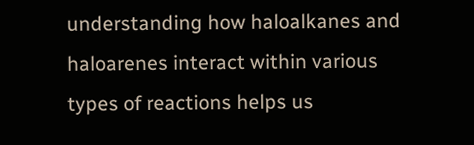understanding how haloalkanes and haloarenes interact within various types of reactions helps us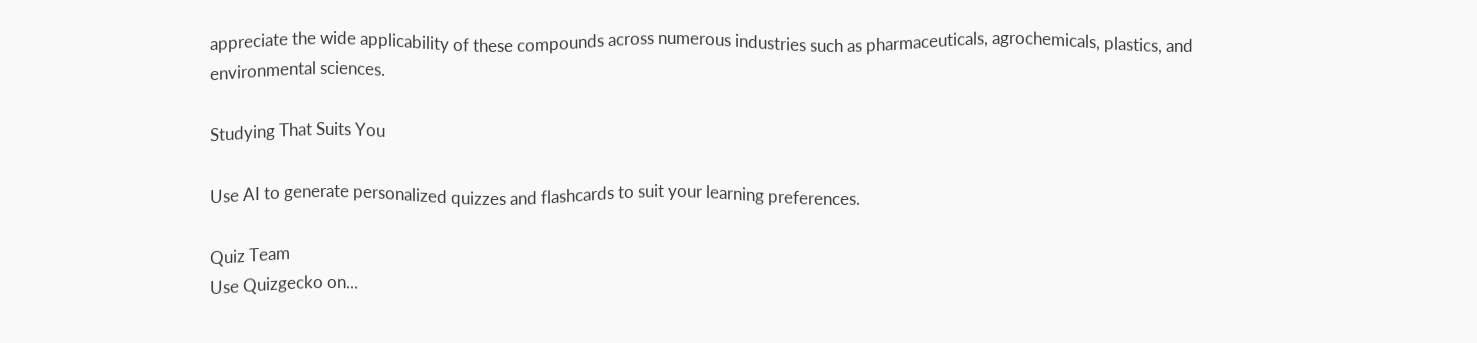appreciate the wide applicability of these compounds across numerous industries such as pharmaceuticals, agrochemicals, plastics, and environmental sciences.

Studying That Suits You

Use AI to generate personalized quizzes and flashcards to suit your learning preferences.

Quiz Team
Use Quizgecko on...